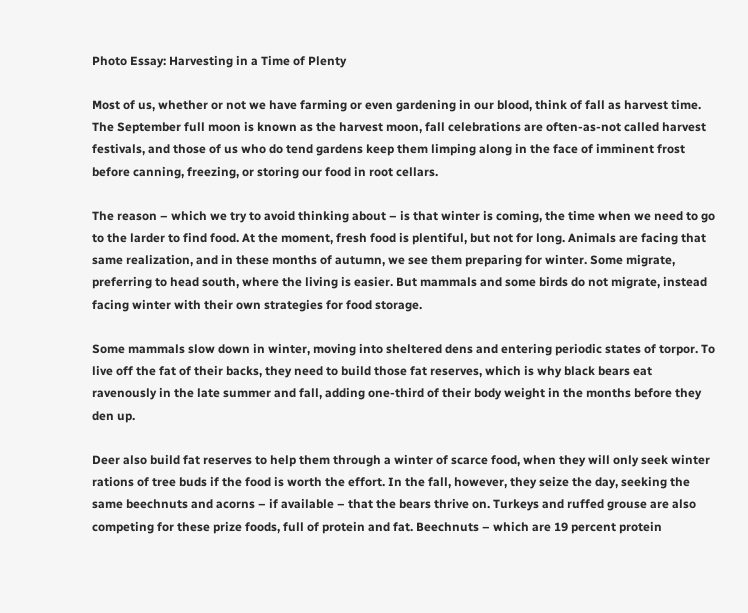Photo Essay: Harvesting in a Time of Plenty

Most of us, whether or not we have farming or even gardening in our blood, think of fall as harvest time. The September full moon is known as the harvest moon, fall celebrations are often-as-not called harvest festivals, and those of us who do tend gardens keep them limping along in the face of imminent frost before canning, freezing, or storing our food in root cellars.

The reason – which we try to avoid thinking about – is that winter is coming, the time when we need to go to the larder to find food. At the moment, fresh food is plentiful, but not for long. Animals are facing that same realization, and in these months of autumn, we see them preparing for winter. Some migrate, preferring to head south, where the living is easier. But mammals and some birds do not migrate, instead facing winter with their own strategies for food storage.

Some mammals slow down in winter, moving into sheltered dens and entering periodic states of torpor. To live off the fat of their backs, they need to build those fat reserves, which is why black bears eat ravenously in the late summer and fall, adding one-third of their body weight in the months before they den up.

Deer also build fat reserves to help them through a winter of scarce food, when they will only seek winter rations of tree buds if the food is worth the effort. In the fall, however, they seize the day, seeking the same beechnuts and acorns – if available – that the bears thrive on. Turkeys and ruffed grouse are also competing for these prize foods, full of protein and fat. Beechnuts – which are 19 percent protein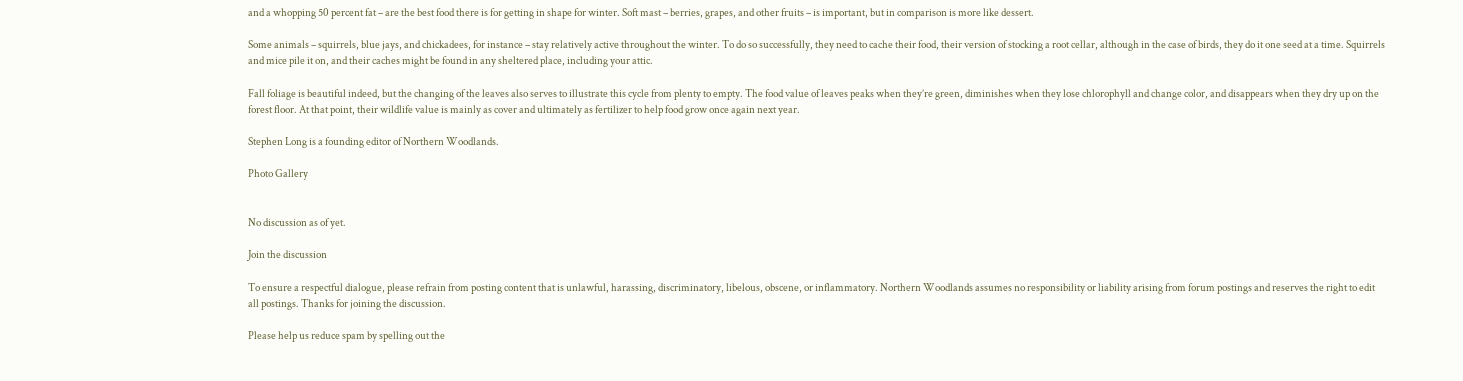and a whopping 50 percent fat – are the best food there is for getting in shape for winter. Soft mast – berries, grapes, and other fruits – is important, but in comparison is more like dessert.

Some animals – squirrels, blue jays, and chickadees, for instance – stay relatively active throughout the winter. To do so successfully, they need to cache their food, their version of stocking a root cellar, although in the case of birds, they do it one seed at a time. Squirrels and mice pile it on, and their caches might be found in any sheltered place, including your attic.

Fall foliage is beautiful indeed, but the changing of the leaves also serves to illustrate this cycle from plenty to empty. The food value of leaves peaks when they’re green, diminishes when they lose chlorophyll and change color, and disappears when they dry up on the forest floor. At that point, their wildlife value is mainly as cover and ultimately as fertilizer to help food grow once again next year.

Stephen Long is a founding editor of Northern Woodlands.

Photo Gallery


No discussion as of yet.

Join the discussion

To ensure a respectful dialogue, please refrain from posting content that is unlawful, harassing, discriminatory, libelous, obscene, or inflammatory. Northern Woodlands assumes no responsibility or liability arising from forum postings and reserves the right to edit all postings. Thanks for joining the discussion.

Please help us reduce spam by spelling out the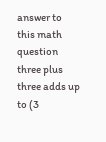answer to this math question
three plus three adds up to (3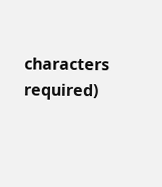characters required)